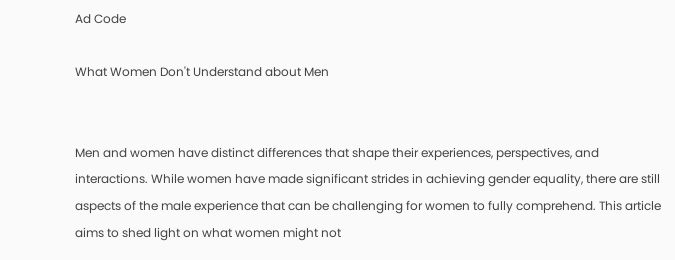Ad Code

What Women Don't Understand about Men


Men and women have distinct differences that shape their experiences, perspectives, and interactions. While women have made significant strides in achieving gender equality, there are still aspects of the male experience that can be challenging for women to fully comprehend. This article aims to shed light on what women might not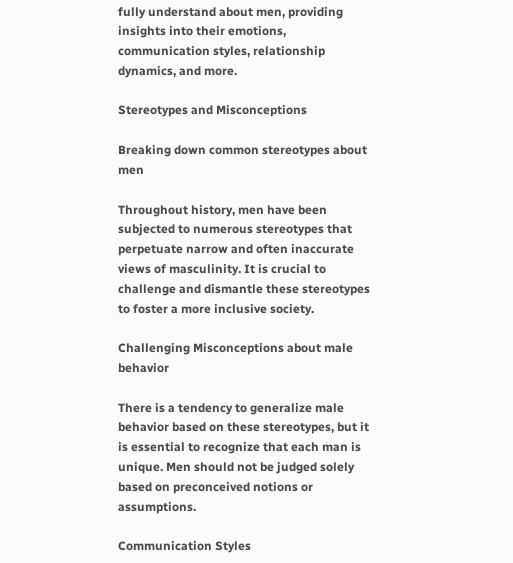fully understand about men, providing insights into their emotions, communication styles, relationship dynamics, and more.

Stereotypes and Misconceptions

Breaking down common stereotypes about men

Throughout history, men have been subjected to numerous stereotypes that perpetuate narrow and often inaccurate views of masculinity. It is crucial to challenge and dismantle these stereotypes to foster a more inclusive society.

Challenging Misconceptions about male behavior

There is a tendency to generalize male behavior based on these stereotypes, but it is essential to recognize that each man is unique. Men should not be judged solely based on preconceived notions or assumptions.

Communication Styles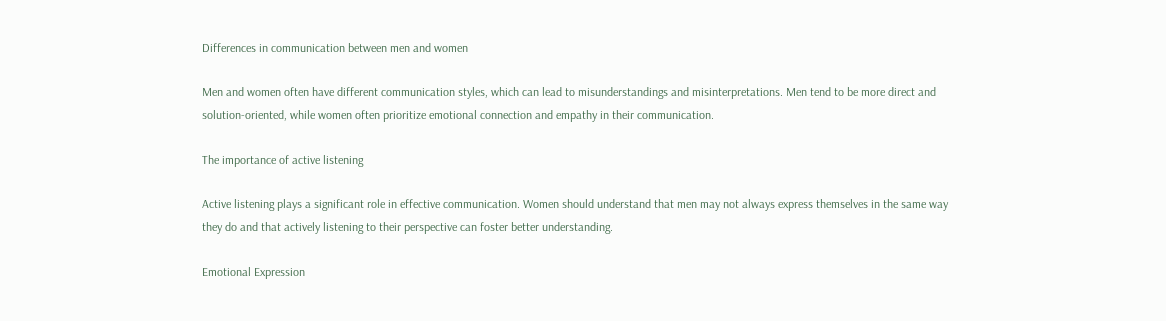Differences in communication between men and women

Men and women often have different communication styles, which can lead to misunderstandings and misinterpretations. Men tend to be more direct and solution-oriented, while women often prioritize emotional connection and empathy in their communication.

The importance of active listening

Active listening plays a significant role in effective communication. Women should understand that men may not always express themselves in the same way they do and that actively listening to their perspective can foster better understanding.

Emotional Expression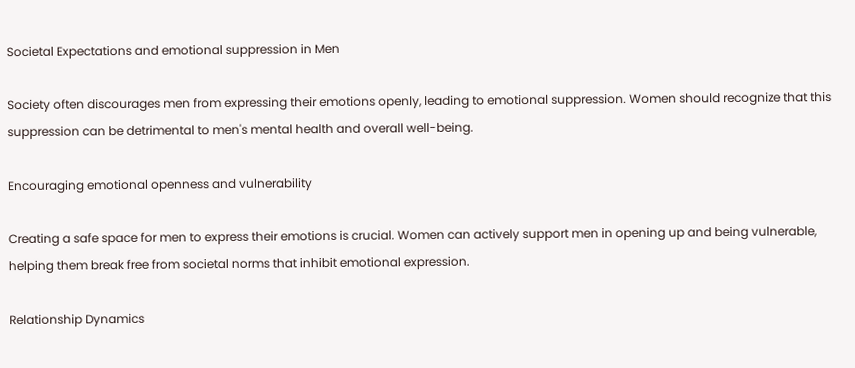Societal Expectations and emotional suppression in Men

Society often discourages men from expressing their emotions openly, leading to emotional suppression. Women should recognize that this suppression can be detrimental to men's mental health and overall well-being.

Encouraging emotional openness and vulnerability

Creating a safe space for men to express their emotions is crucial. Women can actively support men in opening up and being vulnerable, helping them break free from societal norms that inhibit emotional expression.

Relationship Dynamics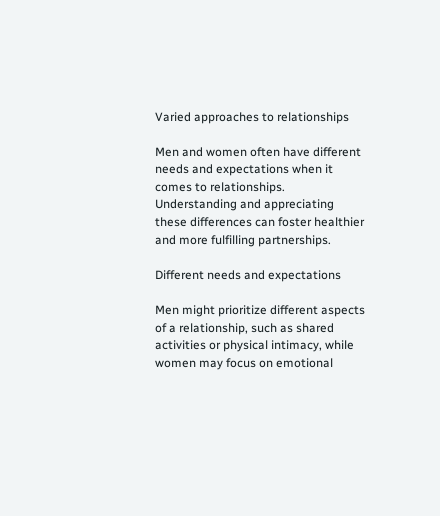Varied approaches to relationships

Men and women often have different needs and expectations when it comes to relationships. Understanding and appreciating these differences can foster healthier and more fulfilling partnerships.

Different needs and expectations

Men might prioritize different aspects of a relationship, such as shared activities or physical intimacy, while women may focus on emotional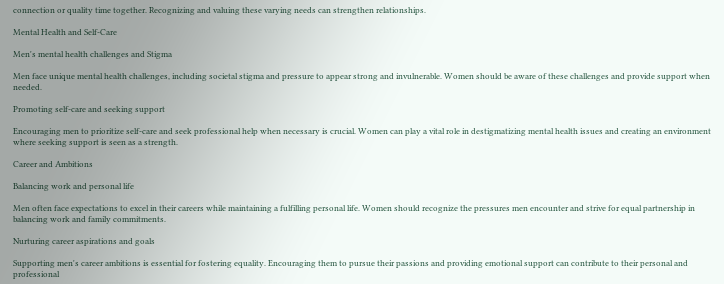connection or quality time together. Recognizing and valuing these varying needs can strengthen relationships.

Mental Health and Self-Care

Men's mental health challenges and Stigma

Men face unique mental health challenges, including societal stigma and pressure to appear strong and invulnerable. Women should be aware of these challenges and provide support when needed.

Promoting self-care and seeking support

Encouraging men to prioritize self-care and seek professional help when necessary is crucial. Women can play a vital role in destigmatizing mental health issues and creating an environment where seeking support is seen as a strength.

Career and Ambitions

Balancing work and personal life

Men often face expectations to excel in their careers while maintaining a fulfilling personal life. Women should recognize the pressures men encounter and strive for equal partnership in balancing work and family commitments.

Nurturing career aspirations and goals

Supporting men's career ambitions is essential for fostering equality. Encouraging them to pursue their passions and providing emotional support can contribute to their personal and professional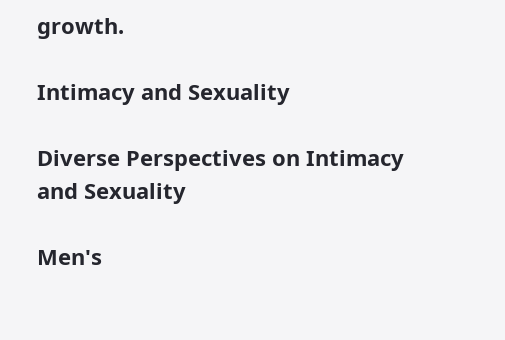growth.

Intimacy and Sexuality

Diverse Perspectives on Intimacy and Sexuality

Men's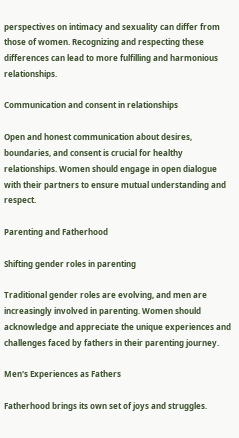perspectives on intimacy and sexuality can differ from those of women. Recognizing and respecting these differences can lead to more fulfilling and harmonious relationships.

Communication and consent in relationships

Open and honest communication about desires, boundaries, and consent is crucial for healthy relationships. Women should engage in open dialogue with their partners to ensure mutual understanding and respect.

Parenting and Fatherhood

Shifting gender roles in parenting

Traditional gender roles are evolving, and men are increasingly involved in parenting. Women should acknowledge and appreciate the unique experiences and challenges faced by fathers in their parenting journey.

Men's Experiences as Fathers

Fatherhood brings its own set of joys and struggles.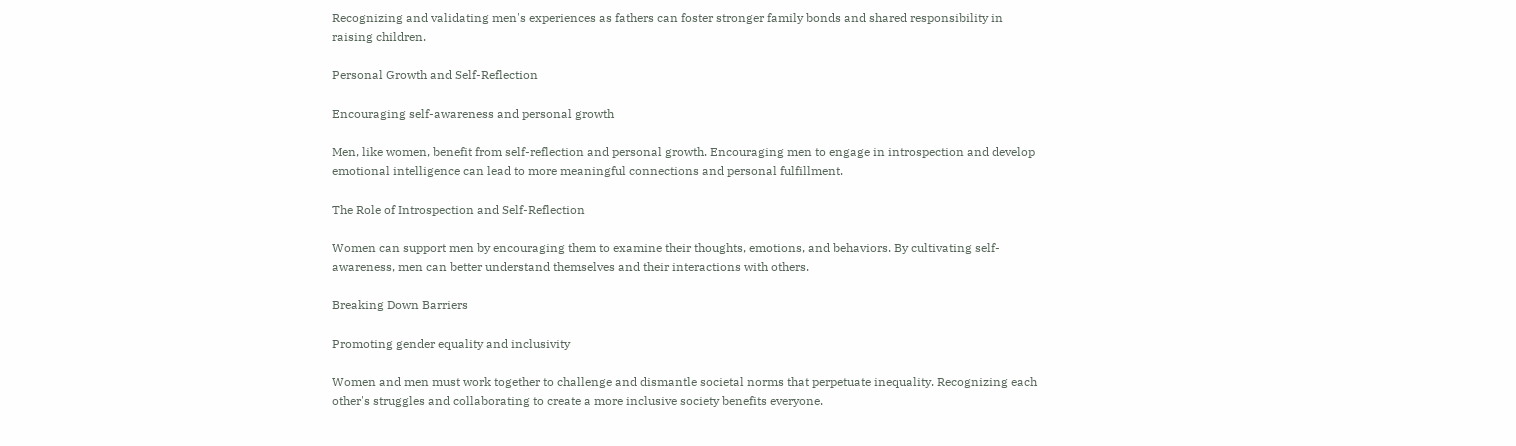Recognizing and validating men's experiences as fathers can foster stronger family bonds and shared responsibility in raising children.

Personal Growth and Self-Reflection

Encouraging self-awareness and personal growth

Men, like women, benefit from self-reflection and personal growth. Encouraging men to engage in introspection and develop emotional intelligence can lead to more meaningful connections and personal fulfillment.

The Role of Introspection and Self-Reflection

Women can support men by encouraging them to examine their thoughts, emotions, and behaviors. By cultivating self-awareness, men can better understand themselves and their interactions with others.

Breaking Down Barriers

Promoting gender equality and inclusivity

Women and men must work together to challenge and dismantle societal norms that perpetuate inequality. Recognizing each other's struggles and collaborating to create a more inclusive society benefits everyone.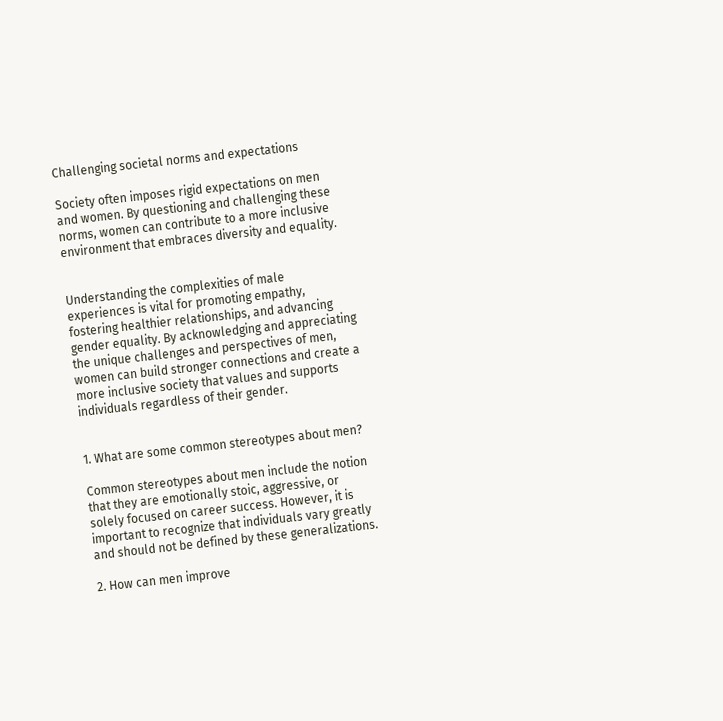Challenging societal norms and expectations

Society often imposes rigid expectations on men and women. By questioning and challenging these norms, women can contribute to a more inclusive environment that embraces diversity and equality.


Understanding the complexities of male experiences is vital for promoting empathy, fostering healthier relationships, and advancing gender equality. By acknowledging and appreciating the unique challenges and perspectives of men, women can build stronger connections and create a more inclusive society that values and supports individuals regardless of their gender.


1. What are some common stereotypes about men?

Common stereotypes about men include the notion that they are emotionally stoic, aggressive, or solely focused on career success. However, it is important to recognize that individuals vary greatly and should not be defined by these generalizations.

2. How can men improve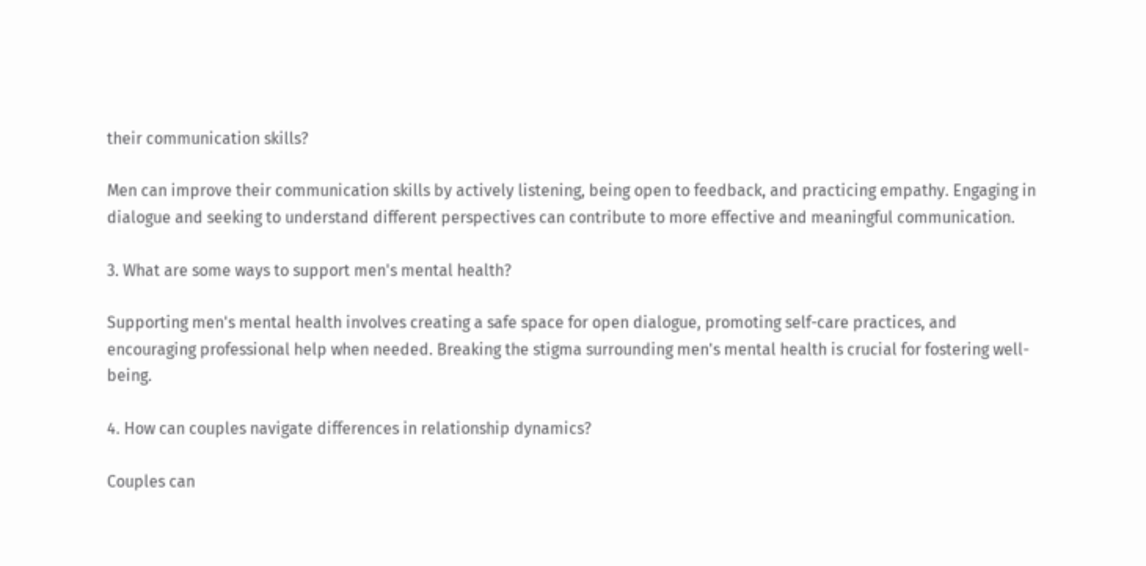their communication skills?

Men can improve their communication skills by actively listening, being open to feedback, and practicing empathy. Engaging in dialogue and seeking to understand different perspectives can contribute to more effective and meaningful communication.

3. What are some ways to support men's mental health?

Supporting men's mental health involves creating a safe space for open dialogue, promoting self-care practices, and encouraging professional help when needed. Breaking the stigma surrounding men's mental health is crucial for fostering well-being.

4. How can couples navigate differences in relationship dynamics?

Couples can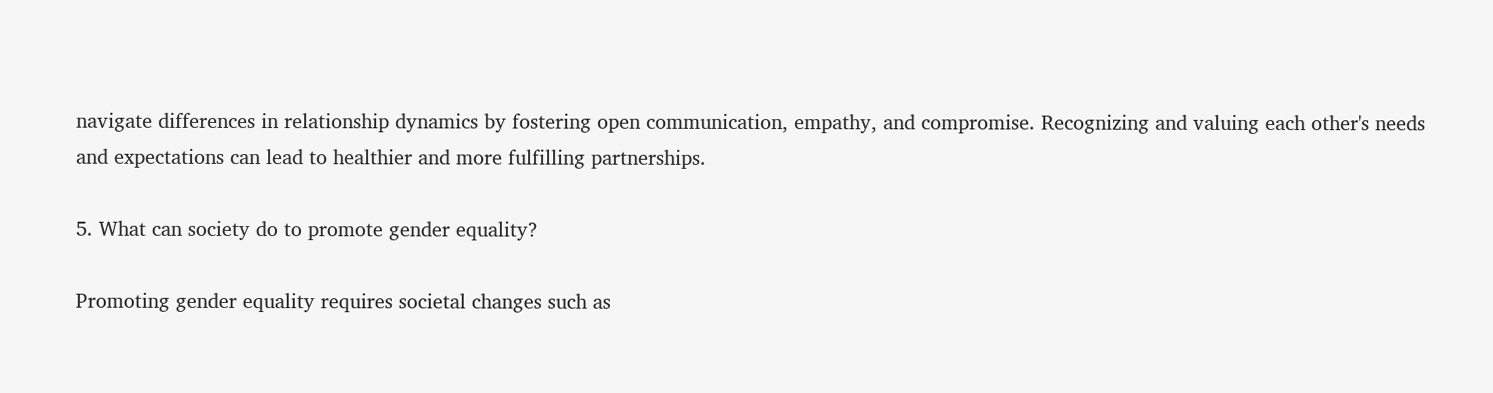navigate differences in relationship dynamics by fostering open communication, empathy, and compromise. Recognizing and valuing each other's needs and expectations can lead to healthier and more fulfilling partnerships.

5. What can society do to promote gender equality?

Promoting gender equality requires societal changes such as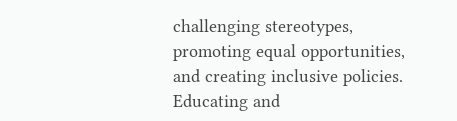challenging stereotypes, promoting equal opportunities, and creating inclusive policies. Educating and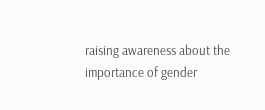raising awareness about the importance of gender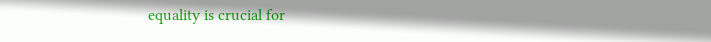equality is crucial for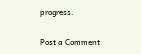progress.


Post a Comment